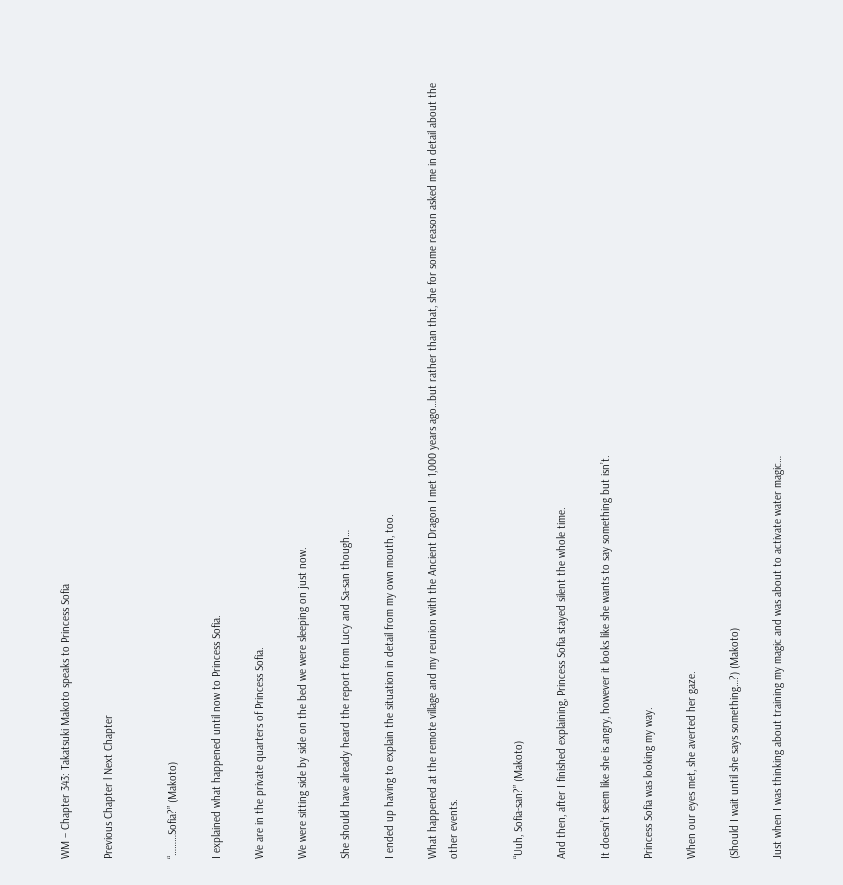WM – Chapter 343: Takatsuki Makoto speaks to Princess Sofia

Previous Chapter l Next Chapter


“………Sofia?” (Makoto)

I explained what happened until now to Princess Sofia.

We are in the private quarters of Princess Sofia.

We were sitting side by side on the bed we were sleeping on just now.

She should have already heard the report from Lucy and Sa-san though…

I ended up having to explain the situation in detail from my own mouth, too.

What happened at the remote village and my reunion with the Ancient Dragon I met 1,000 years ago…but rather than that, she for some reason asked me in detail about the other events.


“Uuh, Sofia-san?” (Makoto)

And then, after I finished explaining, Princess Sofia stayed silent the whole time.

It doesn’t seem like she is angry, however it looks like she wants to say something but isn’t.

Princess Sofia was looking my way.

When our eyes met, she averted her gaze.

(Should I wait until she says something…?) (Makoto)

Just when I was thinking about training my magic and was about to activate water magic…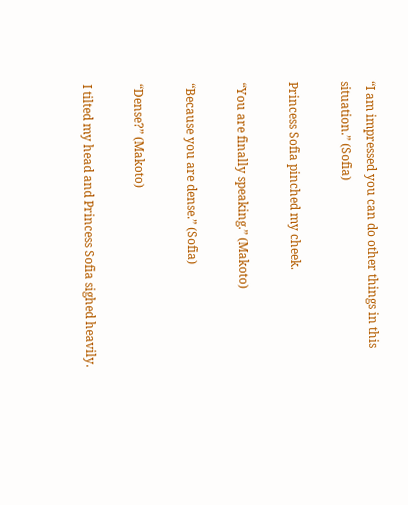“I am impressed you can do other things in this situation.” (Sofia)

Princess Sofia pinched my cheek.

“You are finally speaking.” (Makoto)

“Because you are dense.” (Sofia)

“Dense?” (Makoto)

I tilted my head and Princess Sofia sighed heavily.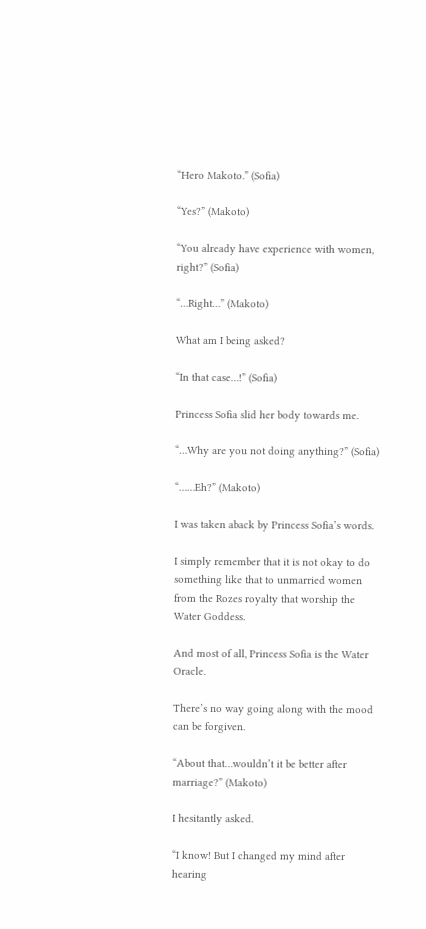“Hero Makoto.” (Sofia)

“Yes?” (Makoto)

“You already have experience with women, right?” (Sofia)

“…Right…” (Makoto)

What am I being asked?

“In that case…!” (Sofia)

Princess Sofia slid her body towards me.

“…Why are you not doing anything?” (Sofia)

“……Eh?” (Makoto)

I was taken aback by Princess Sofia’s words.

I simply remember that it is not okay to do something like that to unmarried women from the Rozes royalty that worship the Water Goddess.

And most of all, Princess Sofia is the Water Oracle.

There’s no way going along with the mood can be forgiven.

“About that…wouldn’t it be better after marriage?” (Makoto)

I hesitantly asked.

“I know! But I changed my mind after hearing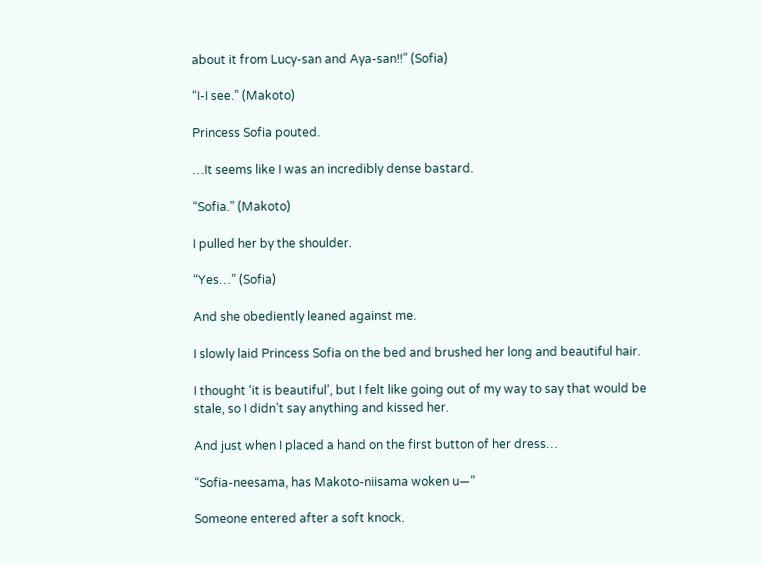about it from Lucy-san and Aya-san!!” (Sofia)

“I-I see.” (Makoto)

Princess Sofia pouted.

…It seems like I was an incredibly dense bastard.

“Sofia.” (Makoto)

I pulled her by the shoulder.

“Yes…” (Sofia)

And she obediently leaned against me.

I slowly laid Princess Sofia on the bed and brushed her long and beautiful hair.

I thought ‘it is beautiful’, but I felt like going out of my way to say that would be stale, so I didn’t say anything and kissed her.

And just when I placed a hand on the first button of her dress…

“Sofia-neesama, has Makoto-niisama woken u—”

Someone entered after a soft knock.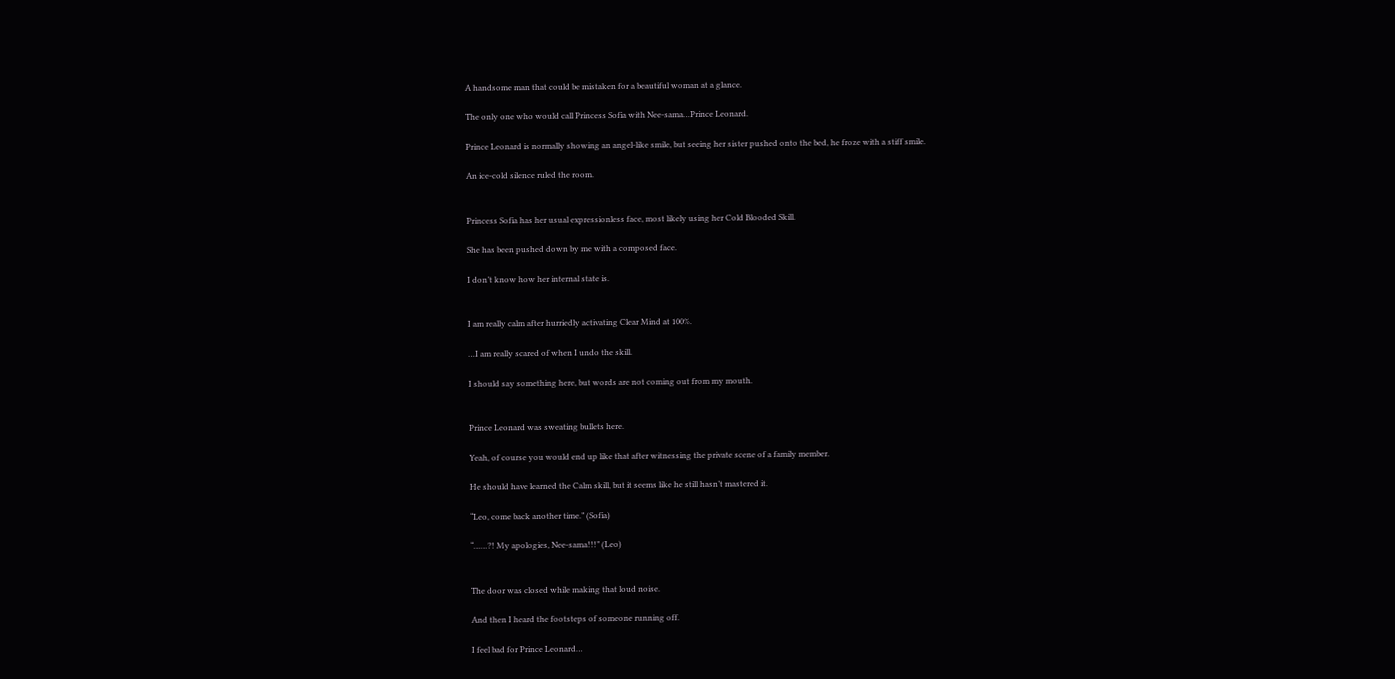A handsome man that could be mistaken for a beautiful woman at a glance.

The only one who would call Princess Sofia with Nee-sama…Prince Leonard.

Prince Leonard is normally showing an angel-like smile, but seeing her sister pushed onto the bed, he froze with a stiff smile.

An ice-cold silence ruled the room.


Princess Sofia has her usual expressionless face, most likely using her Cold Blooded Skill.

She has been pushed down by me with a composed face.

I don’t know how her internal state is.


I am really calm after hurriedly activating Clear Mind at 100%.

…I am really scared of when I undo the skill.

I should say something here, but words are not coming out from my mouth.


Prince Leonard was sweating bullets here.

Yeah, of course you would end up like that after witnessing the private scene of a family member.

He should have learned the Calm skill, but it seems like he still hasn’t mastered it.

“Leo, come back another time.” (Sofia)

“……?! My apologies, Nee-sama!!!” (Leo)


The door was closed while making that loud noise.

And then I heard the footsteps of someone running off.

I feel bad for Prince Leonard…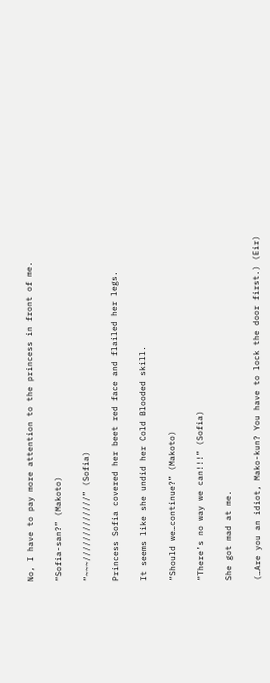No, I have to pay more attention to the princess in front of me.

“Sofia-san?” (Makoto)

“~~~/////////////” (Sofia)

Princess Sofia covered her beet red face and flailed her legs.

It seems like she undid her Cold Blooded skill.

“Should we…continue?” (Makoto)

“There’s no way we can!!!” (Sofia)

She got mad at me.

(…Are you an idiot, Mako-kun? You have to lock the door first.) (Eir)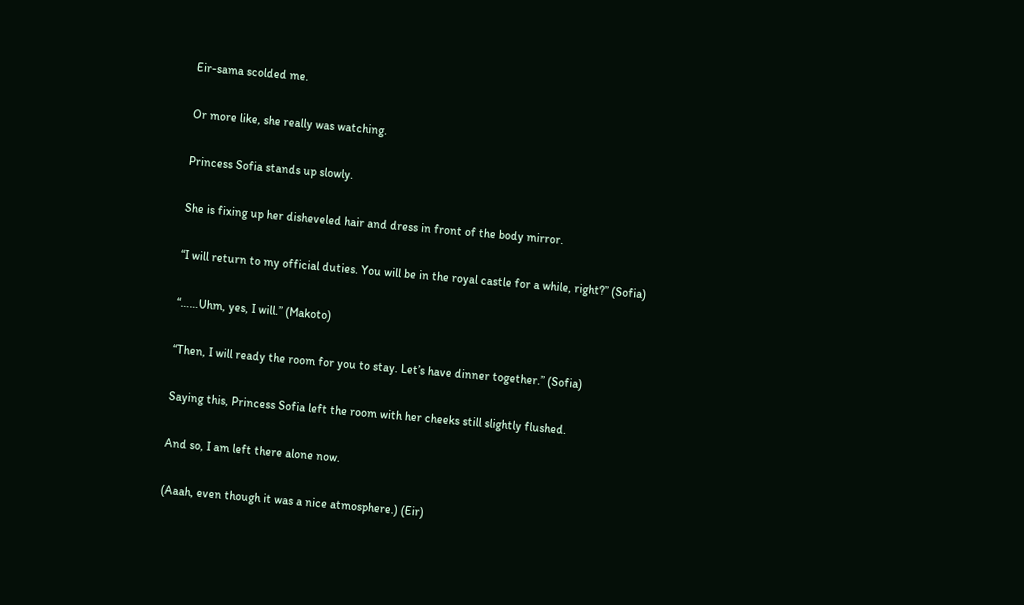Eir-sama scolded me.

Or more like, she really was watching.

Princess Sofia stands up slowly.

She is fixing up her disheveled hair and dress in front of the body mirror.

“I will return to my official duties. You will be in the royal castle for a while, right?” (Sofia)

“……Uhm, yes, I will.” (Makoto)

“Then, I will ready the room for you to stay. Let’s have dinner together.” (Sofia)

Saying this, Princess Sofia left the room with her cheeks still slightly flushed.

And so, I am left there alone now.

(Aaah, even though it was a nice atmosphere.) (Eir)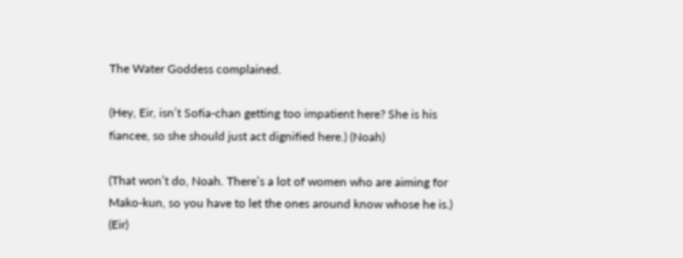The Water Goddess complained.

(Hey, Eir, isn’t Sofia-chan getting too impatient here? She is his fiancee, so she should just act dignified here.) (Noah)

(That won’t do, Noah. There’s a lot of women who are aiming for Mako-kun, so you have to let the ones around know whose he is.) (Eir)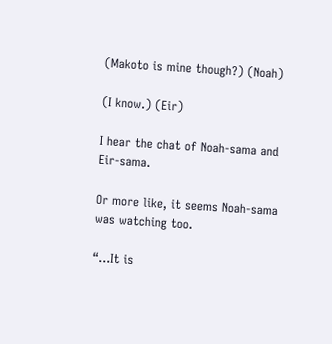(Makoto is mine though?) (Noah)

(I know.) (Eir)

I hear the chat of Noah-sama and Eir-sama.

Or more like, it seems Noah-sama was watching too.

“…It is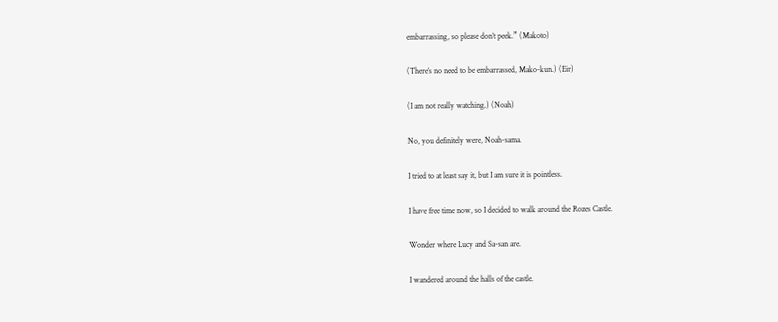embarrassing, so please don’t peek.” (Makoto)

(There’s no need to be embarrassed, Mako-kun.) (Eir)

(I am not really watching.) (Noah)

No, you definitely were, Noah-sama.

I tried to at least say it, but I am sure it is pointless.

I have free time now, so I decided to walk around the Rozes Castle.

Wonder where Lucy and Sa-san are.

I wandered around the halls of the castle.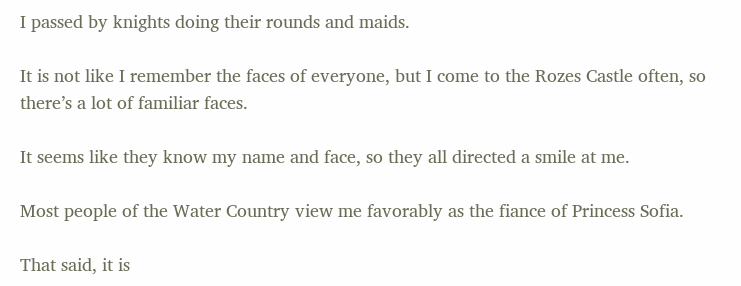I passed by knights doing their rounds and maids.

It is not like I remember the faces of everyone, but I come to the Rozes Castle often, so there’s a lot of familiar faces.

It seems like they know my name and face, so they all directed a smile at me.

Most people of the Water Country view me favorably as the fiance of Princess Sofia.

That said, it is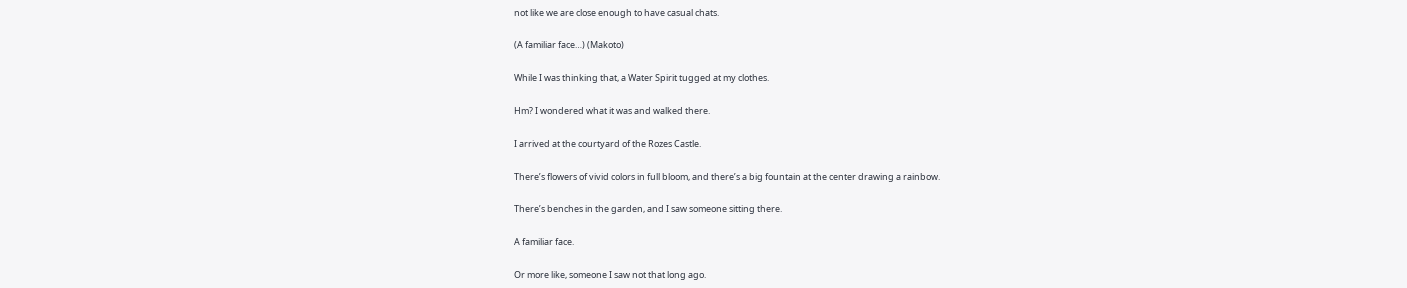not like we are close enough to have casual chats.

(A familiar face…) (Makoto)

While I was thinking that, a Water Spirit tugged at my clothes.

Hm? I wondered what it was and walked there.

I arrived at the courtyard of the Rozes Castle.

There’s flowers of vivid colors in full bloom, and there’s a big fountain at the center drawing a rainbow.

There’s benches in the garden, and I saw someone sitting there.

A familiar face.

Or more like, someone I saw not that long ago.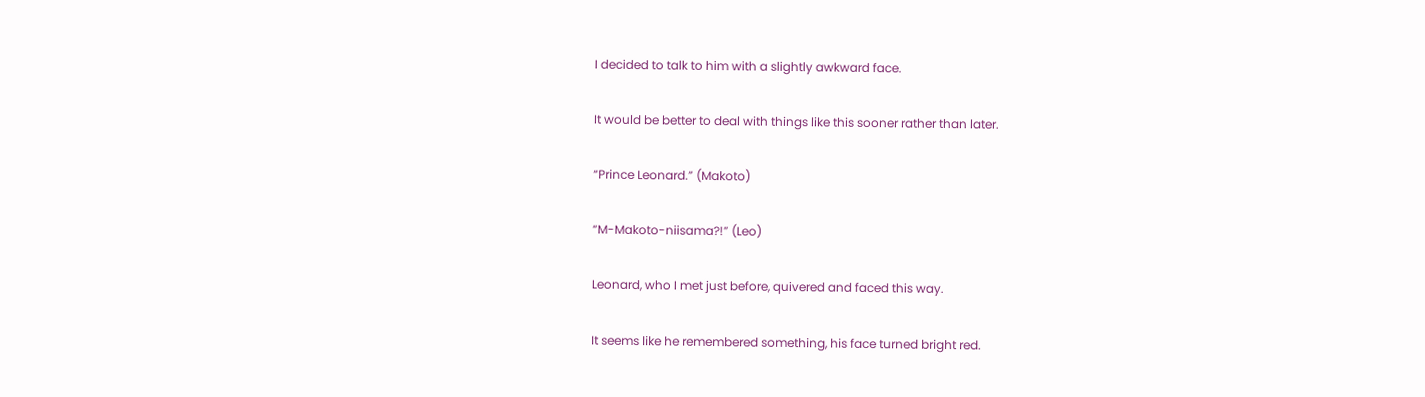I decided to talk to him with a slightly awkward face.

It would be better to deal with things like this sooner rather than later.

“Prince Leonard.” (Makoto)

“M-Makoto-niisama?!” (Leo)

Leonard, who I met just before, quivered and faced this way.

It seems like he remembered something, his face turned bright red.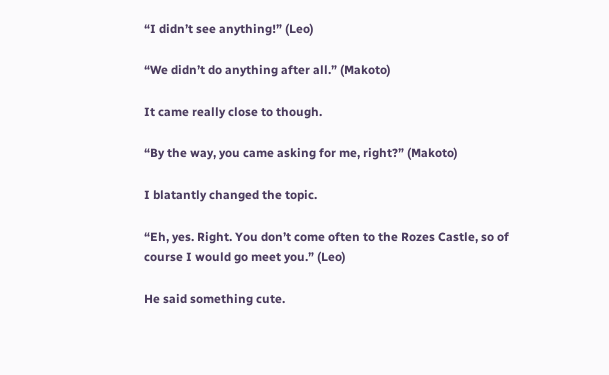“I didn’t see anything!” (Leo)

“We didn’t do anything after all.” (Makoto)

It came really close to though.

“By the way, you came asking for me, right?” (Makoto)

I blatantly changed the topic.

“Eh, yes. Right. You don’t come often to the Rozes Castle, so of course I would go meet you.” (Leo)

He said something cute.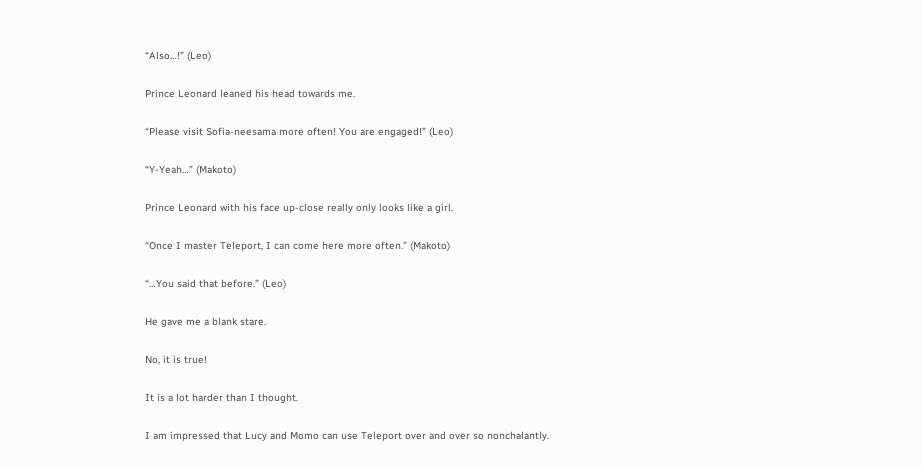“Also…!” (Leo)

Prince Leonard leaned his head towards me.

“Please visit Sofia-neesama more often! You are engaged!” (Leo)

“Y-Yeah…” (Makoto)

Prince Leonard with his face up-close really only looks like a girl.

“Once I master Teleport, I can come here more often.” (Makoto)

“…You said that before.” (Leo)

He gave me a blank stare.

No, it is true!

It is a lot harder than I thought.

I am impressed that Lucy and Momo can use Teleport over and over so nonchalantly.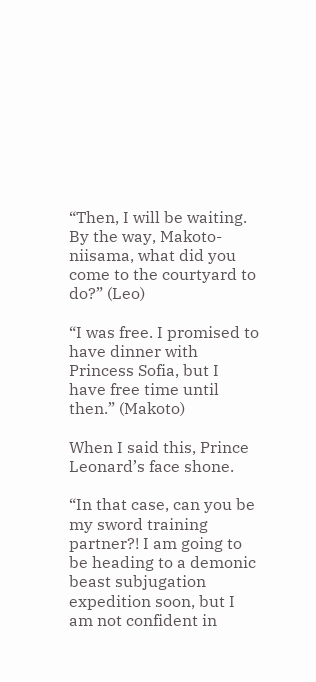“Then, I will be waiting. By the way, Makoto-niisama, what did you come to the courtyard to do?” (Leo)

“I was free. I promised to have dinner with Princess Sofia, but I have free time until then.” (Makoto)

When I said this, Prince Leonard’s face shone.

“In that case, can you be my sword training partner?! I am going to be heading to a demonic beast subjugation expedition soon, but I am not confident in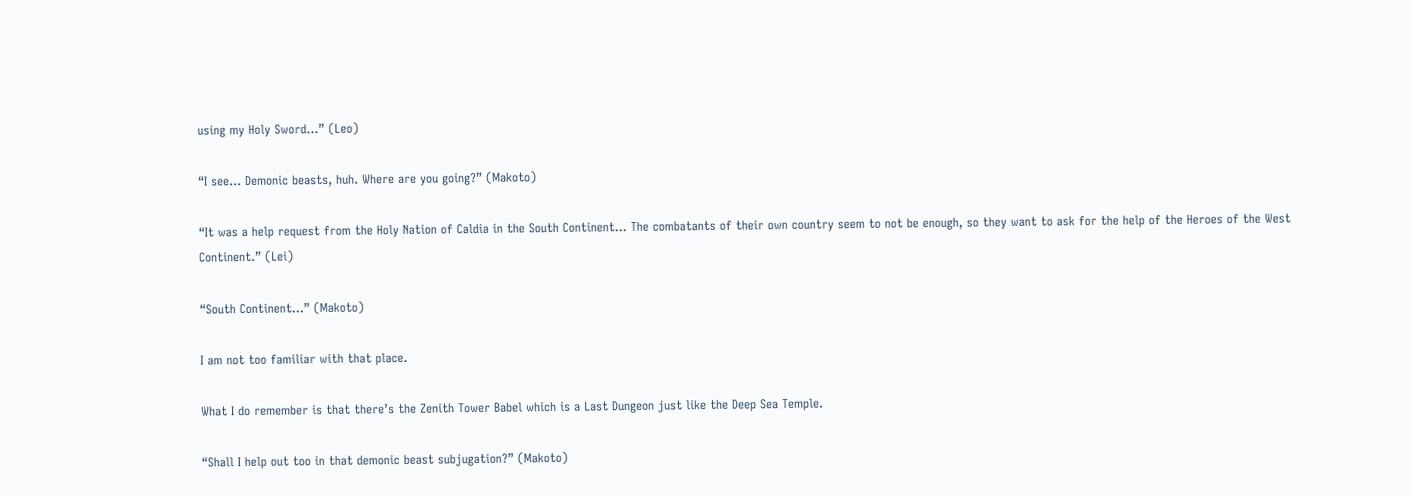using my Holy Sword…” (Leo)

“I see… Demonic beasts, huh. Where are you going?” (Makoto)

“It was a help request from the Holy Nation of Caldia in the South Continent… The combatants of their own country seem to not be enough, so they want to ask for the help of the Heroes of the West Continent.” (Lei)

“South Continent…” (Makoto)

I am not too familiar with that place.

What I do remember is that there’s the Zenith Tower Babel which is a Last Dungeon just like the Deep Sea Temple.

“Shall I help out too in that demonic beast subjugation?” (Makoto)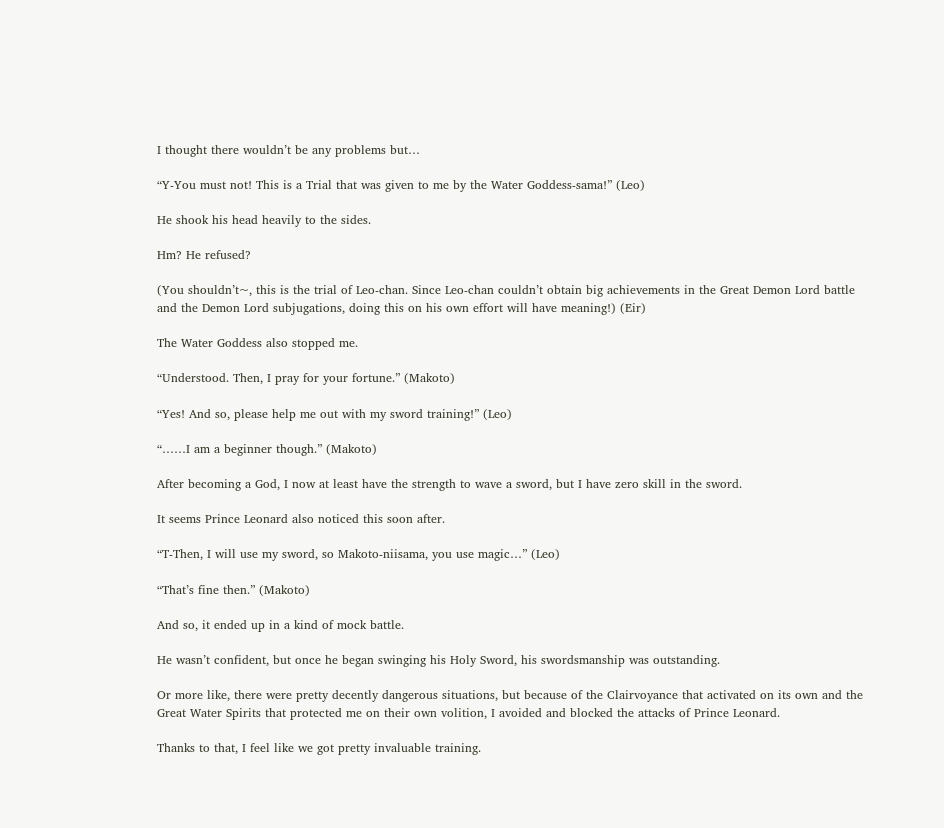I thought there wouldn’t be any problems but…

“Y-You must not! This is a Trial that was given to me by the Water Goddess-sama!” (Leo)

He shook his head heavily to the sides.

Hm? He refused?

(You shouldn’t~, this is the trial of Leo-chan. Since Leo-chan couldn’t obtain big achievements in the Great Demon Lord battle and the Demon Lord subjugations, doing this on his own effort will have meaning!) (Eir)

The Water Goddess also stopped me.

“Understood. Then, I pray for your fortune.” (Makoto)

“Yes! And so, please help me out with my sword training!” (Leo)

“……I am a beginner though.” (Makoto)

After becoming a God, I now at least have the strength to wave a sword, but I have zero skill in the sword.

It seems Prince Leonard also noticed this soon after.

“T-Then, I will use my sword, so Makoto-niisama, you use magic…” (Leo)

“That’s fine then.” (Makoto)

And so, it ended up in a kind of mock battle.

He wasn’t confident, but once he began swinging his Holy Sword, his swordsmanship was outstanding.

Or more like, there were pretty decently dangerous situations, but because of the Clairvoyance that activated on its own and the Great Water Spirits that protected me on their own volition, I avoided and blocked the attacks of Prince Leonard.

Thanks to that, I feel like we got pretty invaluable training.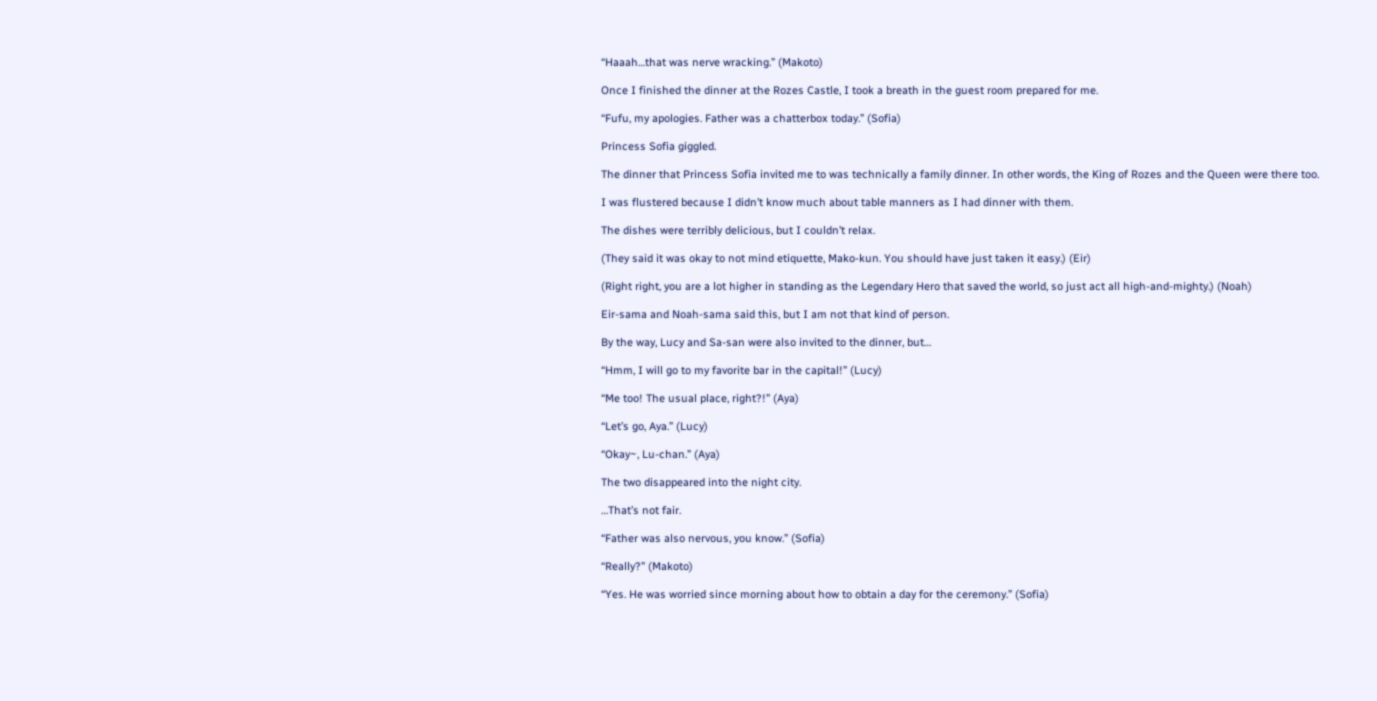“Haaah…that was nerve wracking.” (Makoto)

Once I finished the dinner at the Rozes Castle, I took a breath in the guest room prepared for me.

“Fufu, my apologies. Father was a chatterbox today.” (Sofia)

Princess Sofia giggled.

The dinner that Princess Sofia invited me to was technically a family dinner. In other words, the King of Rozes and the Queen were there too.

I was flustered because I didn’t know much about table manners as I had dinner with them.

The dishes were terribly delicious, but I couldn’t relax.

(They said it was okay to not mind etiquette, Mako-kun. You should have just taken it easy.) (Eir)

(Right right, you are a lot higher in standing as the Legendary Hero that saved the world, so just act all high-and-mighty.) (Noah)

Eir-sama and Noah-sama said this, but I am not that kind of person.

By the way, Lucy and Sa-san were also invited to the dinner, but…

“Hmm, I will go to my favorite bar in the capital!” (Lucy)

“Me too! The usual place, right?!” (Aya)

“Let’s go, Aya.” (Lucy)

“Okay~, Lu-chan.” (Aya)

The two disappeared into the night city.

…That’s not fair.

“Father was also nervous, you know.” (Sofia)

“Really?” (Makoto)

“Yes. He was worried since morning about how to obtain a day for the ceremony.” (Sofia)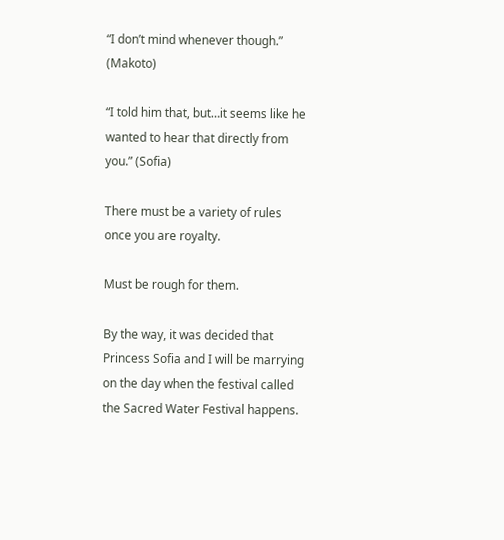“I don’t mind whenever though.” (Makoto)

“I told him that, but…it seems like he wanted to hear that directly from you.” (Sofia)

There must be a variety of rules once you are royalty.

Must be rough for them.

By the way, it was decided that Princess Sofia and I will be marrying on the day when the festival called the Sacred Water Festival happens.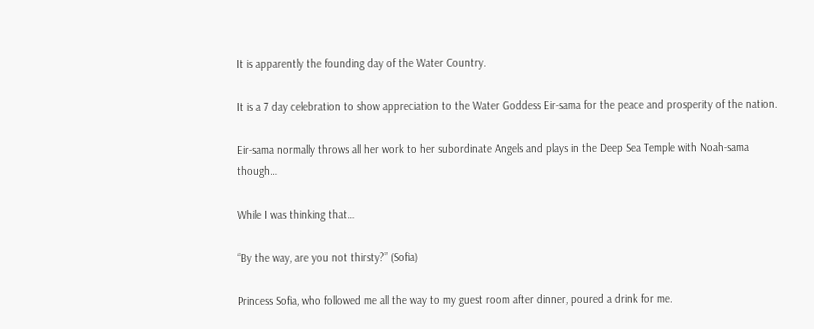It is apparently the founding day of the Water Country.

It is a 7 day celebration to show appreciation to the Water Goddess Eir-sama for the peace and prosperity of the nation.

Eir-sama normally throws all her work to her subordinate Angels and plays in the Deep Sea Temple with Noah-sama though…

While I was thinking that…

“By the way, are you not thirsty?” (Sofia)

Princess Sofia, who followed me all the way to my guest room after dinner, poured a drink for me.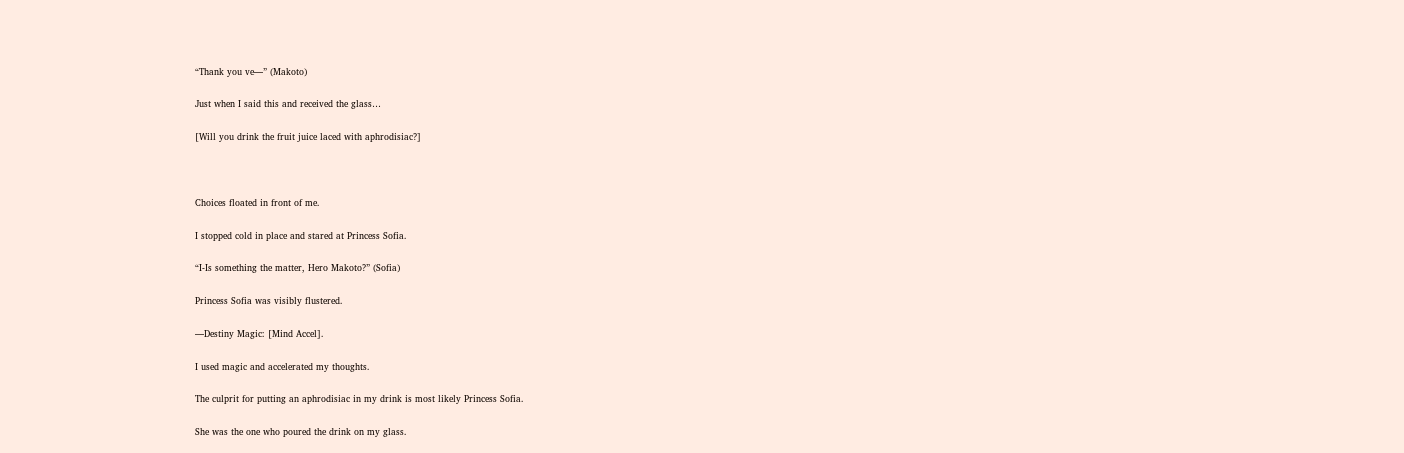“Thank you ve—” (Makoto)

Just when I said this and received the glass…

[Will you drink the fruit juice laced with aphrodisiac?]



Choices floated in front of me.

I stopped cold in place and stared at Princess Sofia.

“I-Is something the matter, Hero Makoto?” (Sofia)

Princess Sofia was visibly flustered.

—Destiny Magic: [Mind Accel].

I used magic and accelerated my thoughts.

The culprit for putting an aphrodisiac in my drink is most likely Princess Sofia.

She was the one who poured the drink on my glass.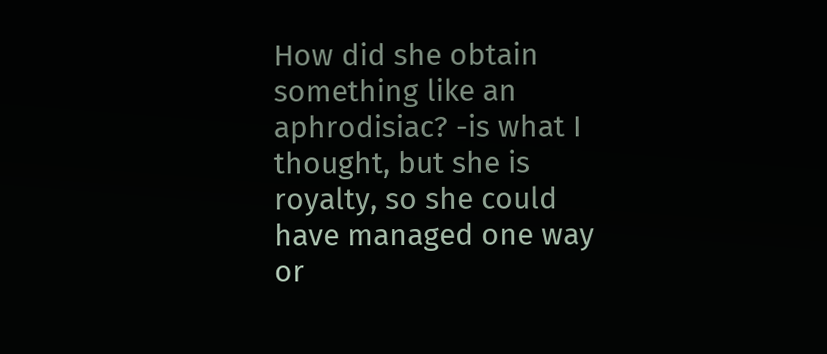How did she obtain something like an aphrodisiac? -is what I thought, but she is royalty, so she could have managed one way or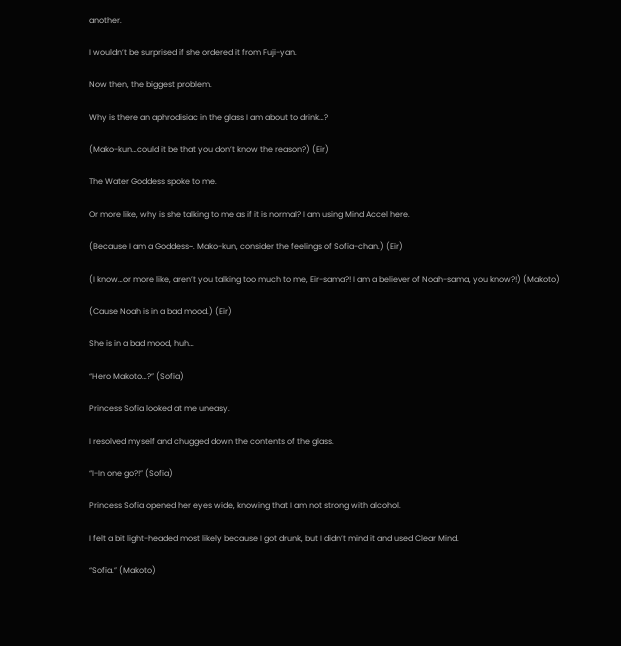another.

I wouldn’t be surprised if she ordered it from Fuji-yan.

Now then, the biggest problem.

Why is there an aphrodisiac in the glass I am about to drink…?

(Mako-kun…could it be that you don’t know the reason?) (Eir)

The Water Goddess spoke to me.

Or more like, why is she talking to me as if it is normal? I am using Mind Accel here.

(Because I am a Goddess~. Mako-kun, consider the feelings of Sofia-chan.) (Eir)

(I know…or more like, aren’t you talking too much to me, Eir-sama?! I am a believer of Noah-sama, you know?!) (Makoto)

(Cause Noah is in a bad mood.) (Eir)

She is in a bad mood, huh…

“Hero Makoto…?” (Sofia)

Princess Sofia looked at me uneasy.

I resolved myself and chugged down the contents of the glass.

“I-In one go?!” (Sofia)

Princess Sofia opened her eyes wide, knowing that I am not strong with alcohol.

I felt a bit light-headed most likely because I got drunk, but I didn’t mind it and used Clear Mind.

“Sofia.” (Makoto)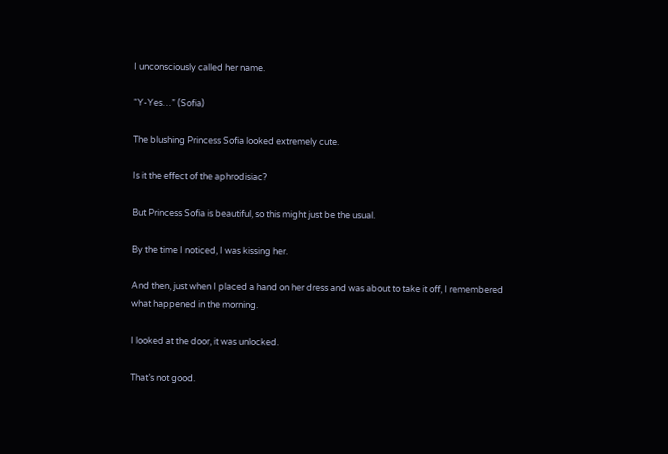I unconsciously called her name.

“Y-Yes…” (Sofia)

The blushing Princess Sofia looked extremely cute.

Is it the effect of the aphrodisiac?

But Princess Sofia is beautiful, so this might just be the usual.

By the time I noticed, I was kissing her.

And then, just when I placed a hand on her dress and was about to take it off, I remembered what happened in the morning.

I looked at the door, it was unlocked.

That’s not good.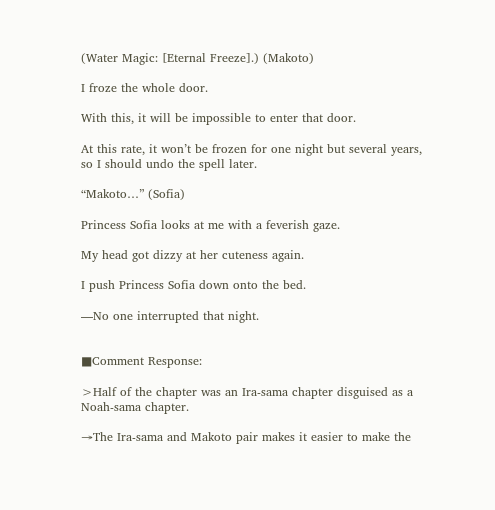(Water Magic: [Eternal Freeze].) (Makoto)

I froze the whole door.

With this, it will be impossible to enter that door.

At this rate, it won’t be frozen for one night but several years, so I should undo the spell later.

“Makoto…” (Sofia)

Princess Sofia looks at me with a feverish gaze.

My head got dizzy at her cuteness again.

I push Princess Sofia down onto the bed.

—No one interrupted that night.


■Comment Response:

>Half of the chapter was an Ira-sama chapter disguised as a Noah-sama chapter.

→The Ira-sama and Makoto pair makes it easier to make the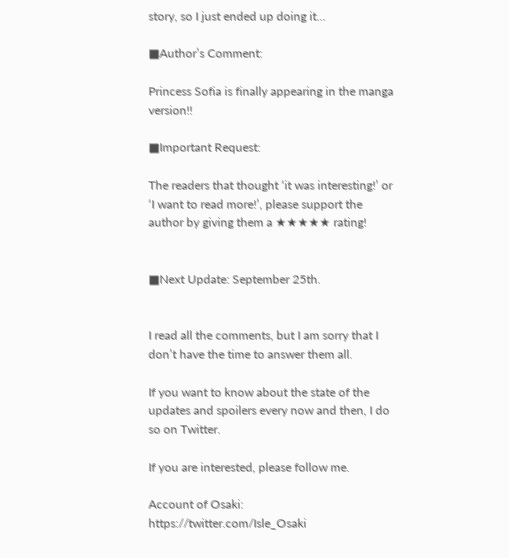story, so I just ended up doing it…

■Author’s Comment:

Princess Sofia is finally appearing in the manga version!!

■Important Request:

The readers that thought ‘it was interesting!’ or ‘I want to read more!’, please support the author by giving them a ★★★★★ rating!


■Next Update: September 25th.


I read all the comments, but I am sorry that I don’t have the time to answer them all.

If you want to know about the state of the updates and spoilers every now and then, I do so on Twitter.

If you are interested, please follow me.

Account of Osaki: https://twitter.com/Isle_Osaki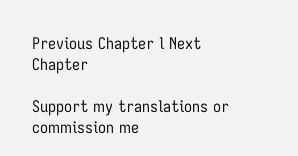Previous Chapter l Next Chapter

Support my translations or commission me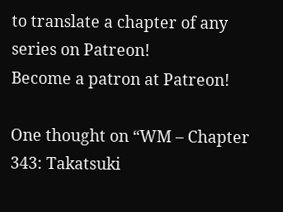to translate a chapter of any series on Patreon!
Become a patron at Patreon!

One thought on “WM – Chapter 343: Takatsuki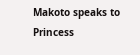Makoto speaks to Princess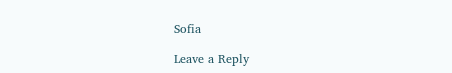Sofia

Leave a Reply